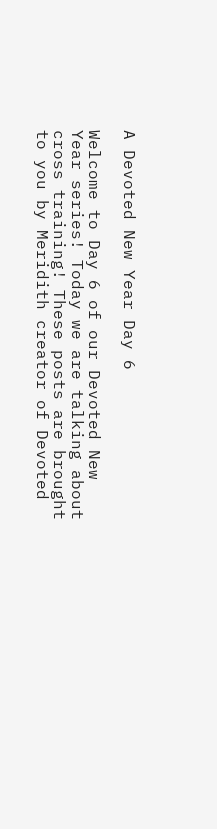A Devoted New Year Day 6

Welcome to Day 6 of our Devoted New Year series! Today we are talking about cross training! These posts are brought to you by Meridith creator of Devoted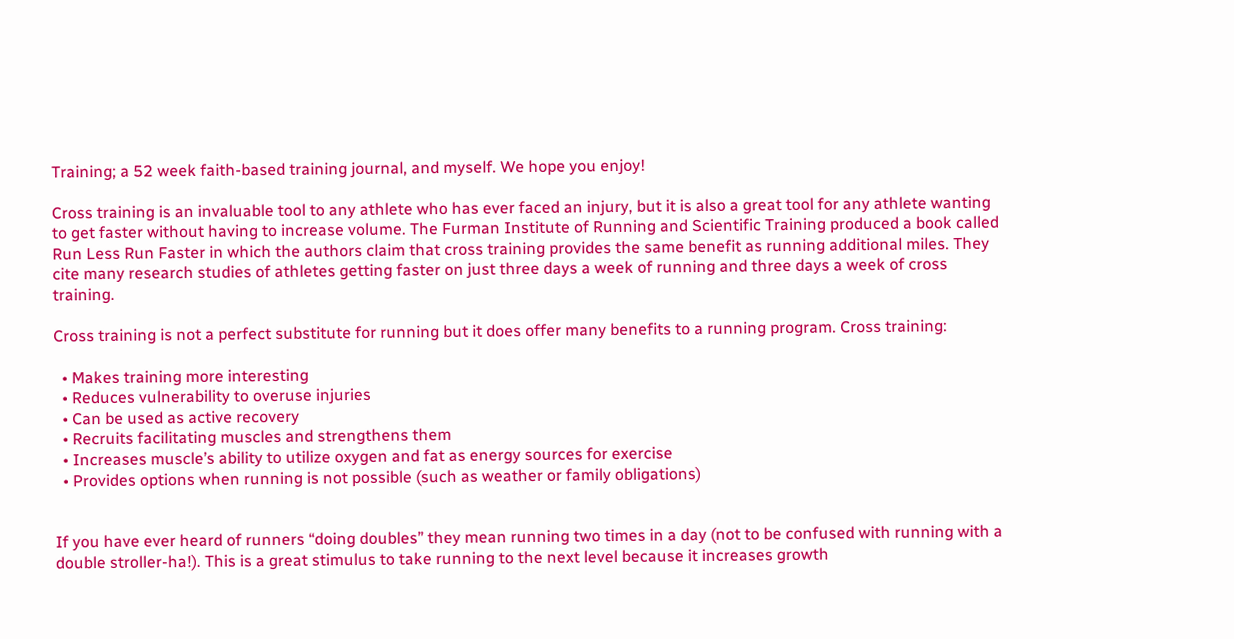Training; a 52 week faith-based training journal, and myself. We hope you enjoy!

Cross training is an invaluable tool to any athlete who has ever faced an injury, but it is also a great tool for any athlete wanting to get faster without having to increase volume. The Furman Institute of Running and Scientific Training produced a book called Run Less Run Faster in which the authors claim that cross training provides the same benefit as running additional miles. They cite many research studies of athletes getting faster on just three days a week of running and three days a week of cross training.

Cross training is not a perfect substitute for running but it does offer many benefits to a running program. Cross training:

  • Makes training more interesting
  • Reduces vulnerability to overuse injuries
  • Can be used as active recovery
  • Recruits facilitating muscles and strengthens them
  • Increases muscle’s ability to utilize oxygen and fat as energy sources for exercise
  • Provides options when running is not possible (such as weather or family obligations)


If you have ever heard of runners “doing doubles” they mean running two times in a day (not to be confused with running with a double stroller-ha!). This is a great stimulus to take running to the next level because it increases growth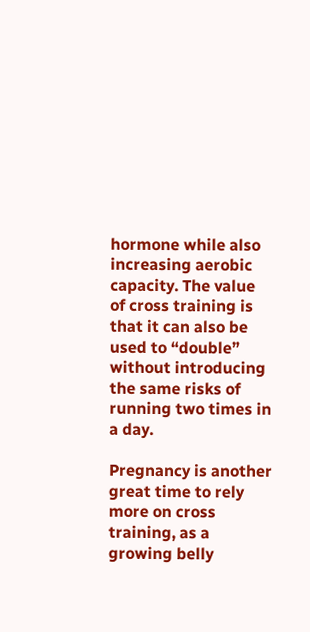hormone while also increasing aerobic capacity. The value of cross training is that it can also be used to “double” without introducing the same risks of running two times in a day.

Pregnancy is another great time to rely more on cross training, as a growing belly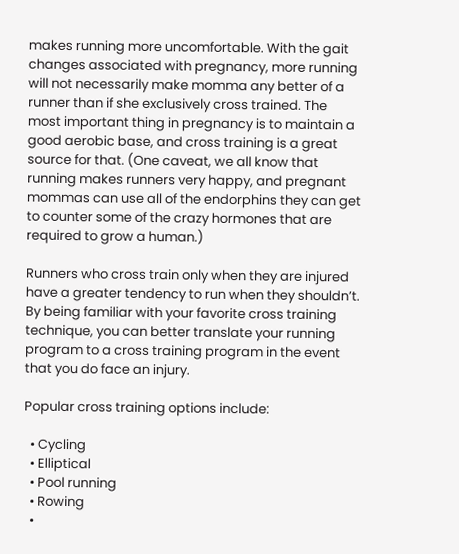makes running more uncomfortable. With the gait changes associated with pregnancy, more running will not necessarily make momma any better of a runner than if she exclusively cross trained. The most important thing in pregnancy is to maintain a good aerobic base, and cross training is a great source for that. (One caveat, we all know that running makes runners very happy, and pregnant mommas can use all of the endorphins they can get to counter some of the crazy hormones that are required to grow a human.)

Runners who cross train only when they are injured have a greater tendency to run when they shouldn’t. By being familiar with your favorite cross training technique, you can better translate your running program to a cross training program in the event that you do face an injury.

Popular cross training options include:

  • Cycling
  • Elliptical
  • Pool running
  • Rowing
  •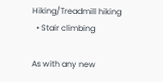Hiking/Treadmill hiking
  • Stair climbing

As with any new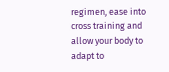regimen, ease into cross training and allow your body to adapt to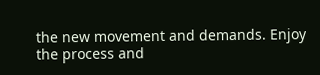the new movement and demands. Enjoy the process and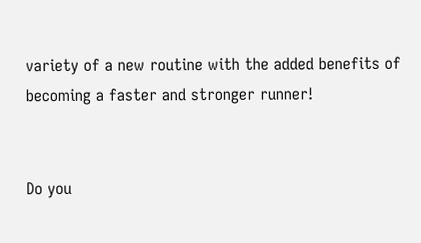variety of a new routine with the added benefits of becoming a faster and stronger runner!


Do you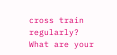cross train regularly? What are your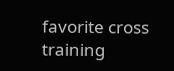favorite cross training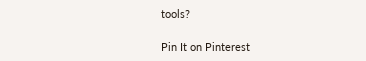tools?

Pin It on Pinterest